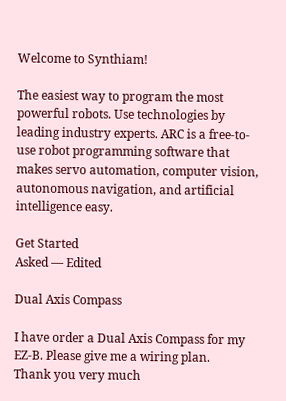Welcome to Synthiam!

The easiest way to program the most powerful robots. Use technologies by leading industry experts. ARC is a free-to-use robot programming software that makes servo automation, computer vision, autonomous navigation, and artificial intelligence easy.

Get Started
Asked — Edited

Dual Axis Compass

I have order a Dual Axis Compass for my EZ-B. Please give me a wiring plan.
Thank you very much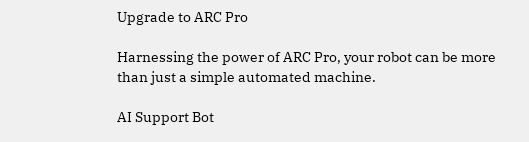Upgrade to ARC Pro

Harnessing the power of ARC Pro, your robot can be more than just a simple automated machine.

AI Support Bot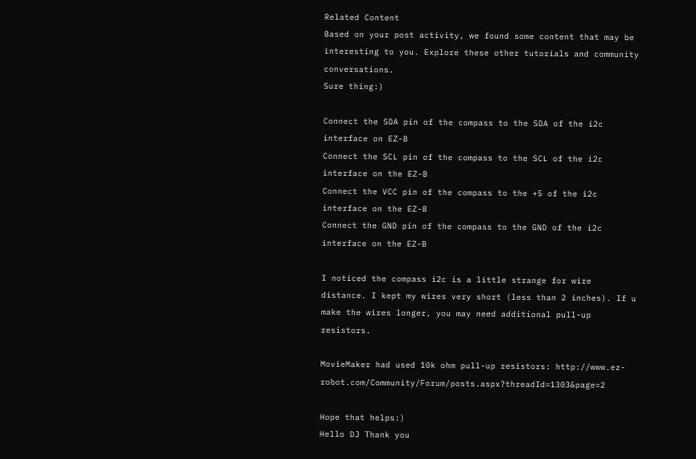Related Content
Based on your post activity, we found some content that may be interesting to you. Explore these other tutorials and community conversations.
Sure thing:)

Connect the SDA pin of the compass to the SDA of the i2c interface on EZ-B
Connect the SCL pin of the compass to the SCL of the i2c interface on the EZ-B
Connect the VCC pin of the compass to the +5 of the i2c interface on the EZ-B
Connect the GND pin of the compass to the GND of the i2c interface on the EZ-B

I noticed the compass i2c is a little strange for wire distance. I kept my wires very short (less than 2 inches). If u make the wires longer, you may need additional pull-up resistors.

MovieMaker had used 10k ohm pull-up resistors: http://www.ez-robot.com/Community/Forum/posts.aspx?threadId=1303&page=2

Hope that helps:)
Hello DJ Thank you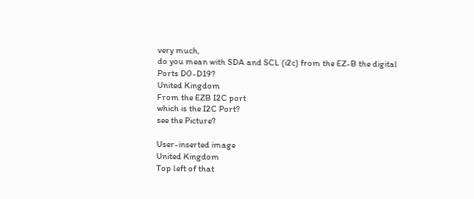very much,
do you mean with SDA and SCL (i2c) from the EZ-B the digital Ports D0-D19?
United Kingdom
From the EZB I2C port
which is the I2C Port?
see the Picture?

User-inserted image
United Kingdom
Top left of that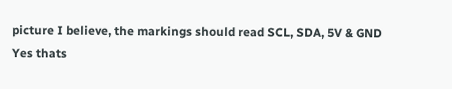picture I believe, the markings should read SCL, SDA, 5V & GND
Yes thats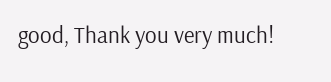good, Thank you very much!